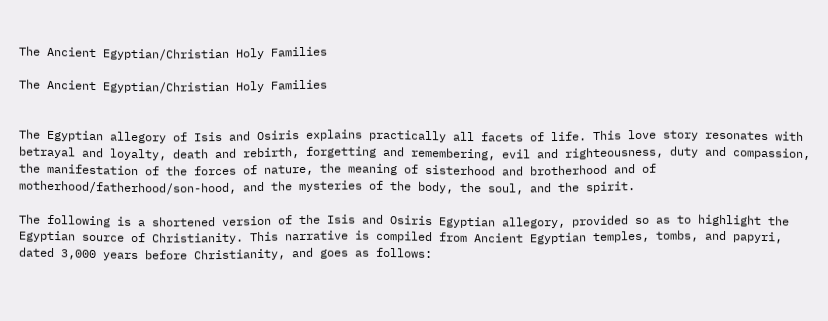The Ancient Egyptian/Christian Holy Families

The Ancient Egyptian/Christian Holy Families


The Egyptian allegory of Isis and Osiris explains practically all facets of life. This love story resonates with betrayal and loyalty, death and rebirth, forgetting and remembering, evil and righteousness, duty and compassion, the manifestation of the forces of nature, the meaning of sisterhood and brotherhood and of motherhood/fatherhood/son-hood, and the mysteries of the body, the soul, and the spirit.

The following is a shortened version of the Isis and Osiris Egyptian allegory, provided so as to highlight the Egyptian source of Christianity. This narrative is compiled from Ancient Egyptian temples, tombs, and papyri, dated 3,000 years before Christianity, and goes as follows: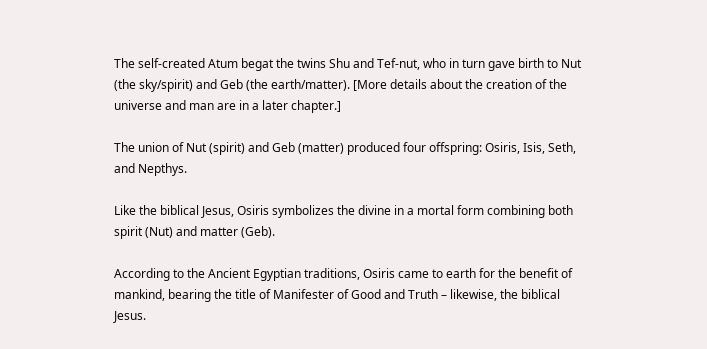The self-created Atum begat the twins Shu and Tef-nut, who in turn gave birth to Nut (the sky/spirit) and Geb (the earth/matter). [More details about the creation of the universe and man are in a later chapter.]

The union of Nut (spirit) and Geb (matter) produced four offspring: Osiris, Isis, Seth, and Nepthys.

Like the biblical Jesus, Osiris symbolizes the divine in a mortal form combining both spirit (Nut) and matter (Geb).

According to the Ancient Egyptian traditions, Osiris came to earth for the benefit of mankind, bearing the title of Manifester of Good and Truth – likewise, the biblical Jesus.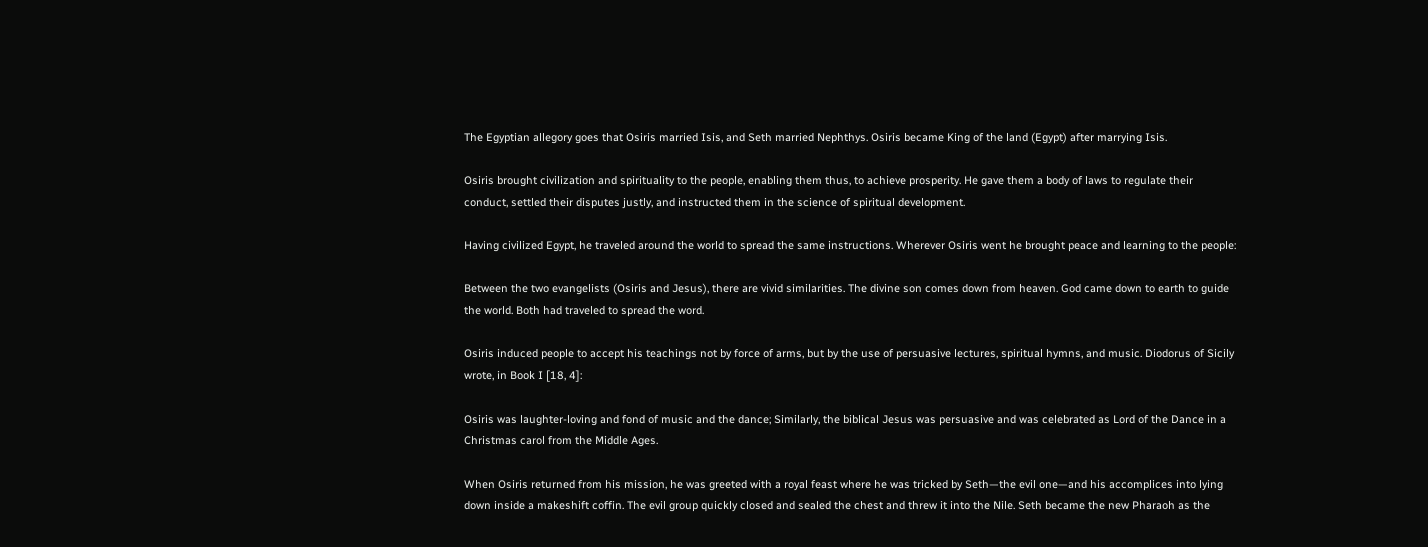The Egyptian allegory goes that Osiris married Isis, and Seth married Nephthys. Osiris became King of the land (Egypt) after marrying Isis.

Osiris brought civilization and spirituality to the people, enabling them thus, to achieve prosperity. He gave them a body of laws to regulate their conduct, settled their disputes justly, and instructed them in the science of spiritual development.

Having civilized Egypt, he traveled around the world to spread the same instructions. Wherever Osiris went he brought peace and learning to the people:

Between the two evangelists (Osiris and Jesus), there are vivid similarities. The divine son comes down from heaven. God came down to earth to guide the world. Both had traveled to spread the word.

Osiris induced people to accept his teachings not by force of arms, but by the use of persuasive lectures, spiritual hymns, and music. Diodorus of Sicily wrote, in Book I [18, 4]:

Osiris was laughter-loving and fond of music and the dance; Similarly, the biblical Jesus was persuasive and was celebrated as Lord of the Dance in a Christmas carol from the Middle Ages.

When Osiris returned from his mission, he was greeted with a royal feast where he was tricked by Seth—the evil one—and his accomplices into lying down inside a makeshift coffin. The evil group quickly closed and sealed the chest and threw it into the Nile. Seth became the new Pharaoh as the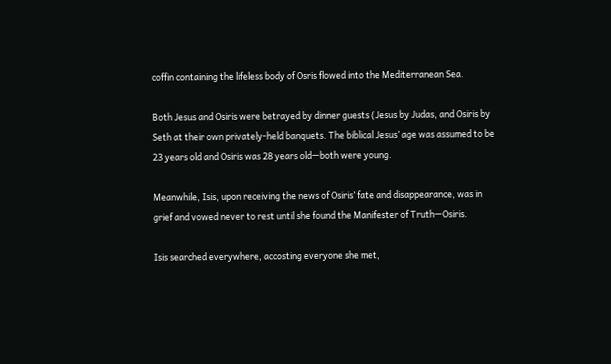coffin containing the lifeless body of Osris flowed into the Mediterranean Sea.

Both Jesus and Osiris were betrayed by dinner guests (Jesus by Judas, and Osiris by Seth at their own privately-held banquets. The biblical Jesus’ age was assumed to be 23 years old and Osiris was 28 years old—both were young.

Meanwhile, Isis, upon receiving the news of Osiris’ fate and disappearance, was in grief and vowed never to rest until she found the Manifester of Truth—Osiris.

Isis searched everywhere, accosting everyone she met,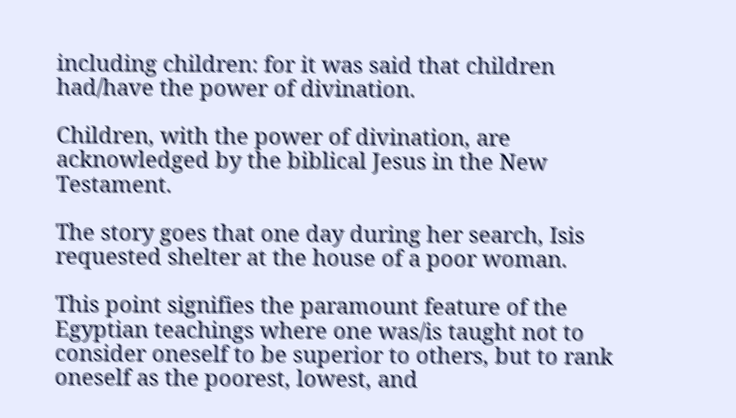including children: for it was said that children had/have the power of divination.

Children, with the power of divination, are acknowledged by the biblical Jesus in the New Testament.

The story goes that one day during her search, Isis requested shelter at the house of a poor woman.

This point signifies the paramount feature of the Egyptian teachings where one was/is taught not to consider oneself to be superior to others, but to rank oneself as the poorest, lowest, and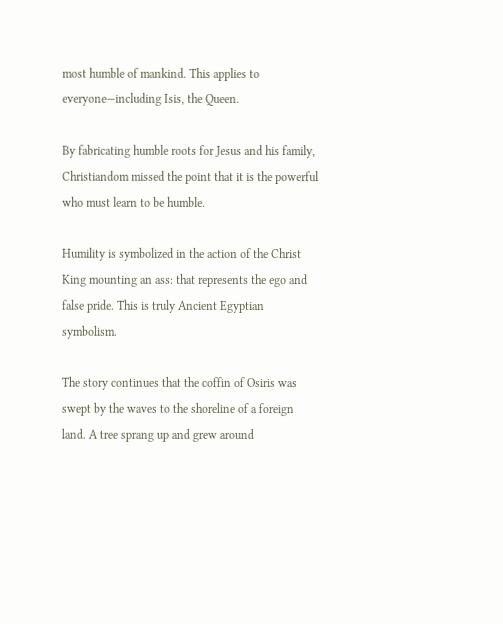most humble of mankind. This applies to everyone—including Isis, the Queen.

By fabricating humble roots for Jesus and his family, Christiandom missed the point that it is the powerful who must learn to be humble.

Humility is symbolized in the action of the Christ King mounting an ass: that represents the ego and false pride. This is truly Ancient Egyptian symbolism.

The story continues that the coffin of Osiris was swept by the waves to the shoreline of a foreign land. A tree sprang up and grew around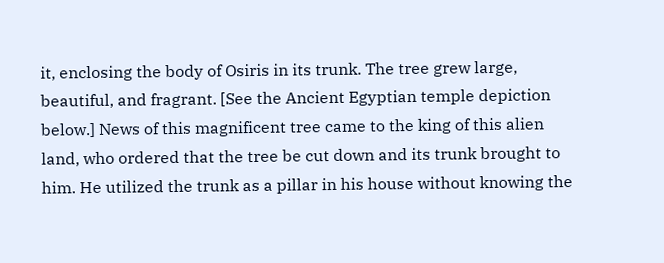it, enclosing the body of Osiris in its trunk. The tree grew large, beautiful, and fragrant. [See the Ancient Egyptian temple depiction below.] News of this magnificent tree came to the king of this alien land, who ordered that the tree be cut down and its trunk brought to him. He utilized the trunk as a pillar in his house without knowing the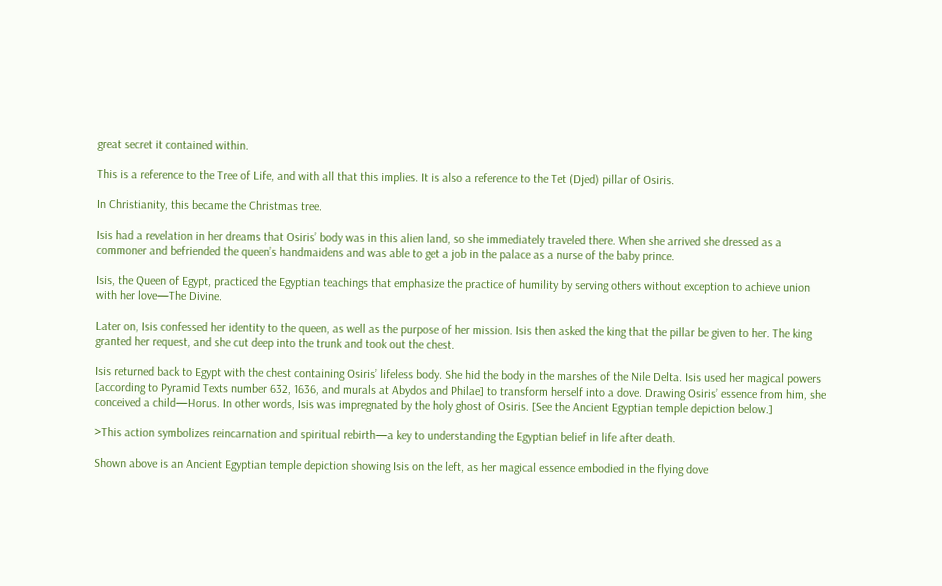great secret it contained within.

This is a reference to the Tree of Life, and with all that this implies. It is also a reference to the Tet (Djed) pillar of Osiris.

In Christianity, this became the Christmas tree.

Isis had a revelation in her dreams that Osiris’ body was in this alien land, so she immediately traveled there. When she arrived she dressed as a commoner and befriended the queen’s handmaidens and was able to get a job in the palace as a nurse of the baby prince.

Isis, the Queen of Egypt, practiced the Egyptian teachings that emphasize the practice of humility by serving others without exception to achieve union with her love—The Divine.

Later on, Isis confessed her identity to the queen, as well as the purpose of her mission. Isis then asked the king that the pillar be given to her. The king granted her request, and she cut deep into the trunk and took out the chest.

Isis returned back to Egypt with the chest containing Osiris’ lifeless body. She hid the body in the marshes of the Nile Delta. Isis used her magical powers [according to Pyramid Texts number 632, 1636, and murals at Abydos and Philae] to transform herself into a dove. Drawing Osiris’ essence from him, she conceived a child—Horus. In other words, Isis was impregnated by the holy ghost of Osiris. [See the Ancient Egyptian temple depiction below.]

>This action symbolizes reincarnation and spiritual rebirth—a key to understanding the Egyptian belief in life after death.

Shown above is an Ancient Egyptian temple depiction showing Isis on the left, as her magical essence embodied in the flying dove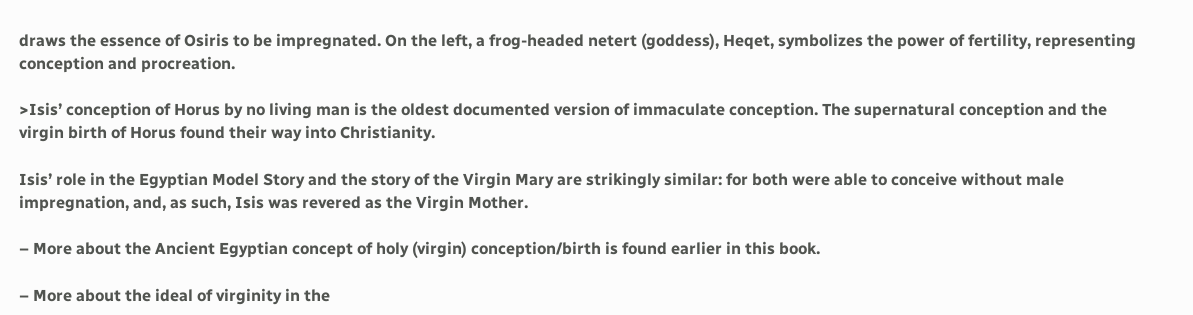draws the essence of Osiris to be impregnated. On the left, a frog-headed netert (goddess), Heqet, symbolizes the power of fertility, representing conception and procreation.

>Isis’ conception of Horus by no living man is the oldest documented version of immaculate conception. The supernatural conception and the virgin birth of Horus found their way into Christianity.

Isis’ role in the Egyptian Model Story and the story of the Virgin Mary are strikingly similar: for both were able to conceive without male impregnation, and, as such, Isis was revered as the Virgin Mother.

– More about the Ancient Egyptian concept of holy (virgin) conception/birth is found earlier in this book.

– More about the ideal of virginity in the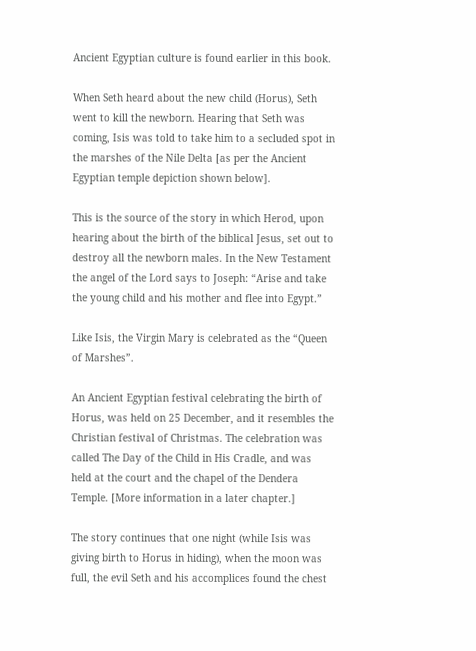Ancient Egyptian culture is found earlier in this book.

When Seth heard about the new child (Horus), Seth went to kill the newborn. Hearing that Seth was coming, Isis was told to take him to a secluded spot in the marshes of the Nile Delta [as per the Ancient Egyptian temple depiction shown below].

This is the source of the story in which Herod, upon hearing about the birth of the biblical Jesus, set out to destroy all the newborn males. In the New Testament the angel of the Lord says to Joseph: “Arise and take the young child and his mother and flee into Egypt.”

Like Isis, the Virgin Mary is celebrated as the “Queen of Marshes”.

An Ancient Egyptian festival celebrating the birth of Horus, was held on 25 December, and it resembles the Christian festival of Christmas. The celebration was called The Day of the Child in His Cradle, and was held at the court and the chapel of the Dendera Temple. [More information in a later chapter.]

The story continues that one night (while Isis was giving birth to Horus in hiding), when the moon was full, the evil Seth and his accomplices found the chest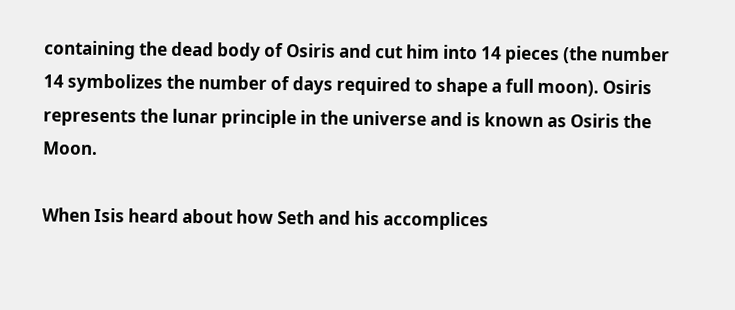containing the dead body of Osiris and cut him into 14 pieces (the number 14 symbolizes the number of days required to shape a full moon). Osiris represents the lunar principle in the universe and is known as Osiris the Moon.

When Isis heard about how Seth and his accomplices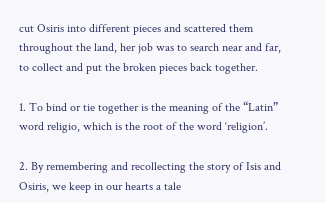cut Osiris into different pieces and scattered them throughout the land, her job was to search near and far, to collect and put the broken pieces back together.

1. To bind or tie together is the meaning of the “Latin” word religio, which is the root of the word ‘religion’.

2. By remembering and recollecting the story of Isis and Osiris, we keep in our hearts a tale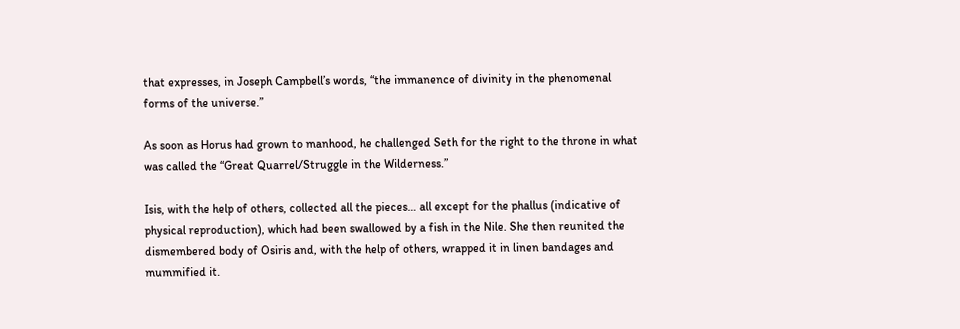that expresses, in Joseph Campbell’s words, “the immanence of divinity in the phenomenal forms of the universe.”

As soon as Horus had grown to manhood, he challenged Seth for the right to the throne in what was called the “Great Quarrel/Struggle in the Wilderness.”

Isis, with the help of others, collected all the pieces… all except for the phallus (indicative of physical reproduction), which had been swallowed by a fish in the Nile. She then reunited the dismembered body of Osiris and, with the help of others, wrapped it in linen bandages and mummified it.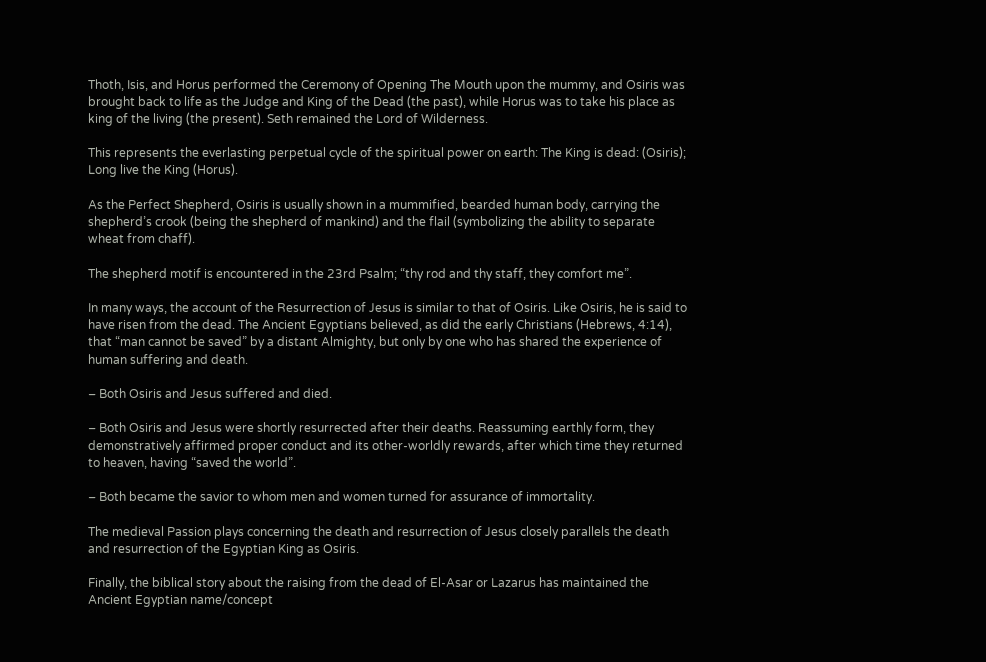Thoth, Isis, and Horus performed the Ceremony of Opening The Mouth upon the mummy, and Osiris was brought back to life as the Judge and King of the Dead (the past), while Horus was to take his place as king of the living (the present). Seth remained the Lord of Wilderness.

This represents the everlasting perpetual cycle of the spiritual power on earth: The King is dead: (Osiris); Long live the King (Horus).

As the Perfect Shepherd, Osiris is usually shown in a mummified, bearded human body, carrying the shepherd’s crook (being the shepherd of mankind) and the flail (symbolizing the ability to separate wheat from chaff).

The shepherd motif is encountered in the 23rd Psalm; “thy rod and thy staff, they comfort me”.

In many ways, the account of the Resurrection of Jesus is similar to that of Osiris. Like Osiris, he is said to have risen from the dead. The Ancient Egyptians believed, as did the early Christians (Hebrews, 4:14), that “man cannot be saved” by a distant Almighty, but only by one who has shared the experience of human suffering and death.

– Both Osiris and Jesus suffered and died.

– Both Osiris and Jesus were shortly resurrected after their deaths. Reassuming earthly form, they demonstratively affirmed proper conduct and its other-worldly rewards, after which time they returned to heaven, having “saved the world”.

– Both became the savior to whom men and women turned for assurance of immortality.

The medieval Passion plays concerning the death and resurrection of Jesus closely parallels the death and resurrection of the Egyptian King as Osiris.

Finally, the biblical story about the raising from the dead of El-Asar or Lazarus has maintained the Ancient Egyptian name/concept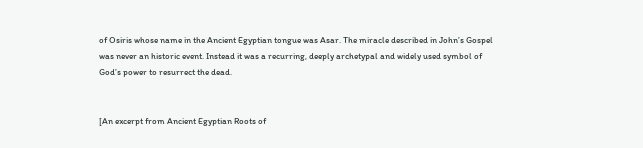of Osiris whose name in the Ancient Egyptian tongue was Asar. The miracle described in John’s Gospel was never an historic event. Instead it was a recurring, deeply archetypal and widely used symbol of God’s power to resurrect the dead.


[An excerpt from Ancient Egyptian Roots of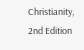Christianity, 2nd Edition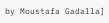by Moustafa Gadalla]